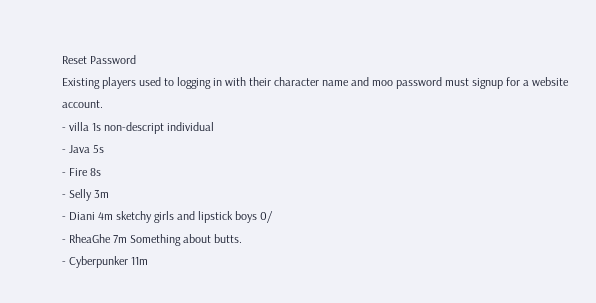Reset Password
Existing players used to logging in with their character name and moo password must signup for a website account.
- villa 1s non-descript individual
- Java 5s
- Fire 8s
- Selly 3m
- Diani 4m sketchy girls and lipstick boys 0/
- RheaGhe 7m Something about butts.
- Cyberpunker 11m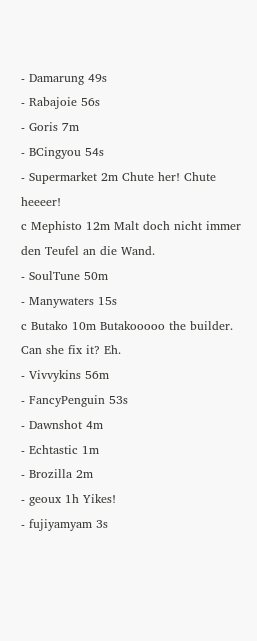- Damarung 49s
- Rabajoie 56s
- Goris 7m
- BCingyou 54s
- Supermarket 2m Chute her! Chute heeeer!
c Mephisto 12m Malt doch nicht immer den Teufel an die Wand.
- SoulTune 50m
- Manywaters 15s
c Butako 10m Butakooooo the builder. Can she fix it? Eh.
- Vivvykins 56m
- FancyPenguin 53s
- Dawnshot 4m
- Echtastic 1m
- Brozilla 2m
- geoux 1h Yikes!
- fujiyamyam 3s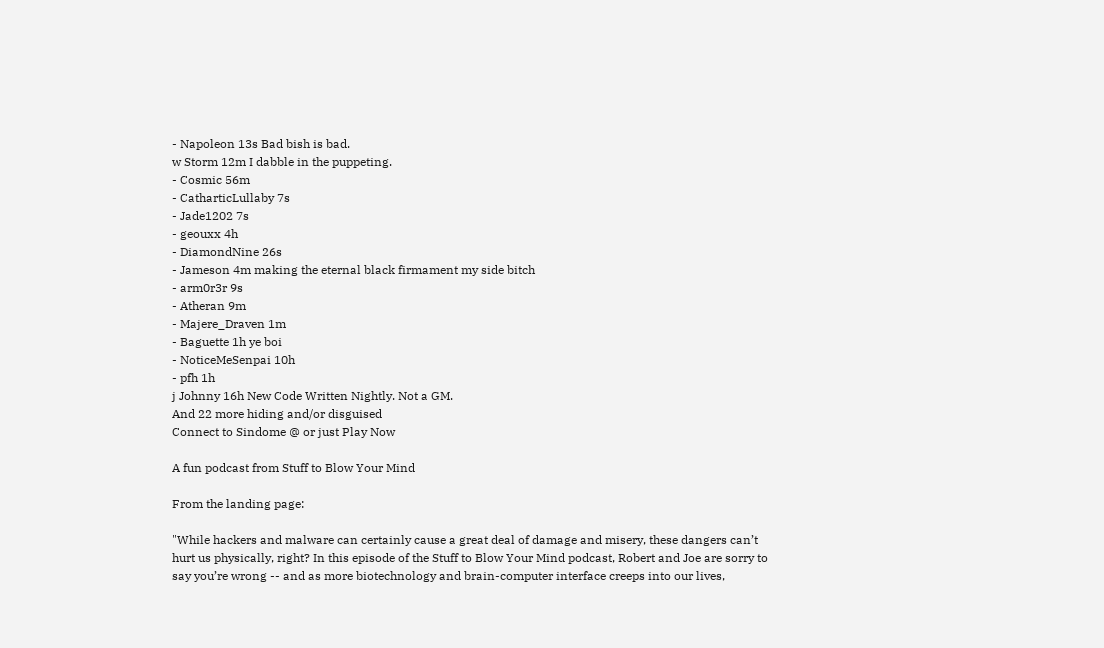- Napoleon 13s Bad bish is bad.
w Storm 12m I dabble in the puppeting.
- Cosmic 56m
- CatharticLullaby 7s
- Jade1202 7s
- geouxx 4h
- DiamondNine 26s
- Jameson 4m making the eternal black firmament my side bitch
- arm0r3r 9s
- Atheran 9m
- Majere_Draven 1m
- Baguette 1h ye boi
- NoticeMeSenpai 10h
- pfh 1h
j Johnny 16h New Code Written Nightly. Not a GM.
And 22 more hiding and/or disguised
Connect to Sindome @ or just Play Now

A fun podcast from Stuff to Blow Your Mind

From the landing page:

"While hackers and malware can certainly cause a great deal of damage and misery, these dangers can’t hurt us physically, right? In this episode of the Stuff to Blow Your Mind podcast, Robert and Joe are sorry to say you’re wrong -- and as more biotechnology and brain-computer interface creeps into our lives,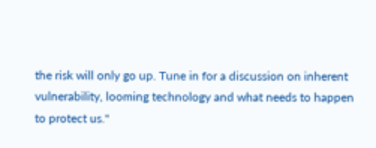the risk will only go up. Tune in for a discussion on inherent vulnerability, looming technology and what needs to happen to protect us."